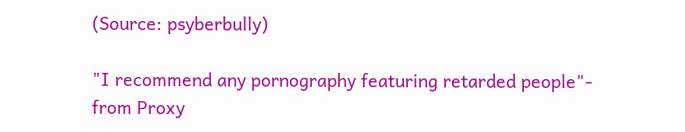(Source: psyberbully)

"I recommend any pornography featuring retarded people"- from Proxy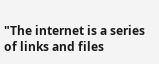"The internet is a series of links and files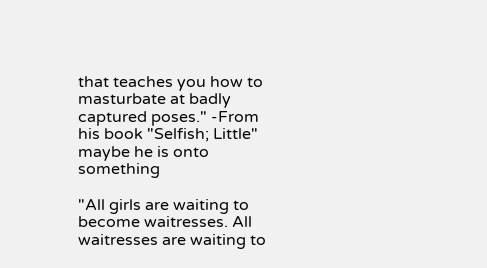that teaches you how to masturbate at badly captured poses." -From his book "Selfish; Little" maybe he is onto something

"All girls are waiting to become waitresses. All waitresses are waiting to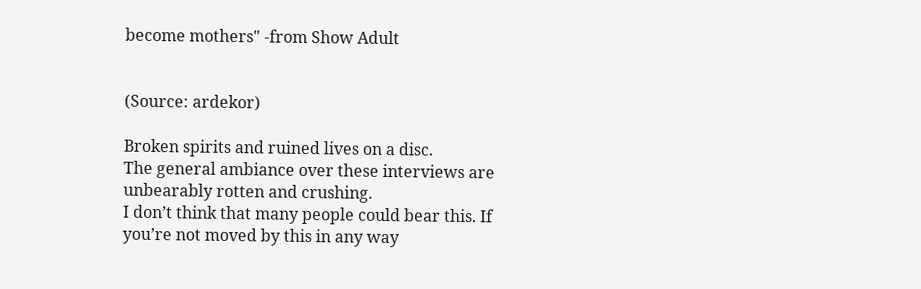become mothers" -from Show Adult


(Source: ardekor)

Broken spirits and ruined lives on a disc.
The general ambiance over these interviews are unbearably rotten and crushing.
I don’t think that many people could bear this. If you’re not moved by this in any way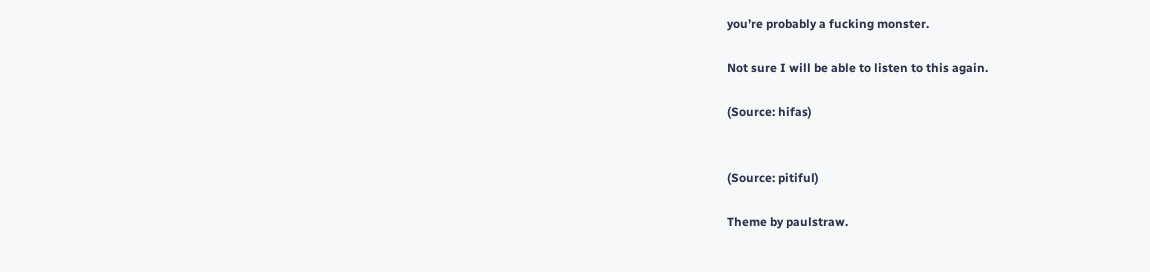you’re probably a fucking monster.

Not sure I will be able to listen to this again.

(Source: hifas)


(Source: pitiful)

Theme by paulstraw.